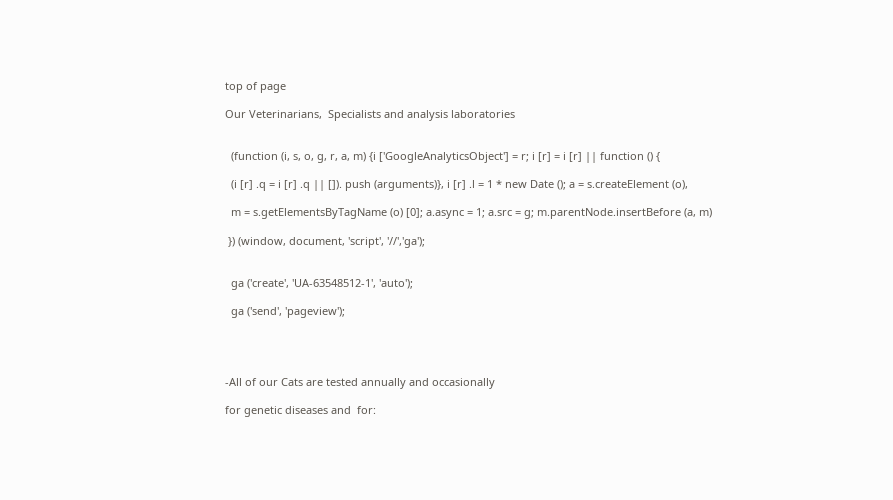top of page

Our Veterinarians,  Specialists and analysis laboratories


  (function (i, s, o, g, r, a, m) {i ['GoogleAnalyticsObject'] = r; i [r] = i [r] || function () {

  (i [r] .q = i [r] .q || []). push (arguments)}, i [r] .l = 1 * new Date (); a = s.createElement (o),

  m = s.getElementsByTagName (o) [0]; a.async = 1; a.src = g; m.parentNode.insertBefore (a, m)

 }) (window, document, 'script', '//','ga');


  ga ('create', 'UA-63548512-1', 'auto');

  ga ('send', 'pageview');




-All of our Cats are tested annually and occasionally

for genetic diseases and  for: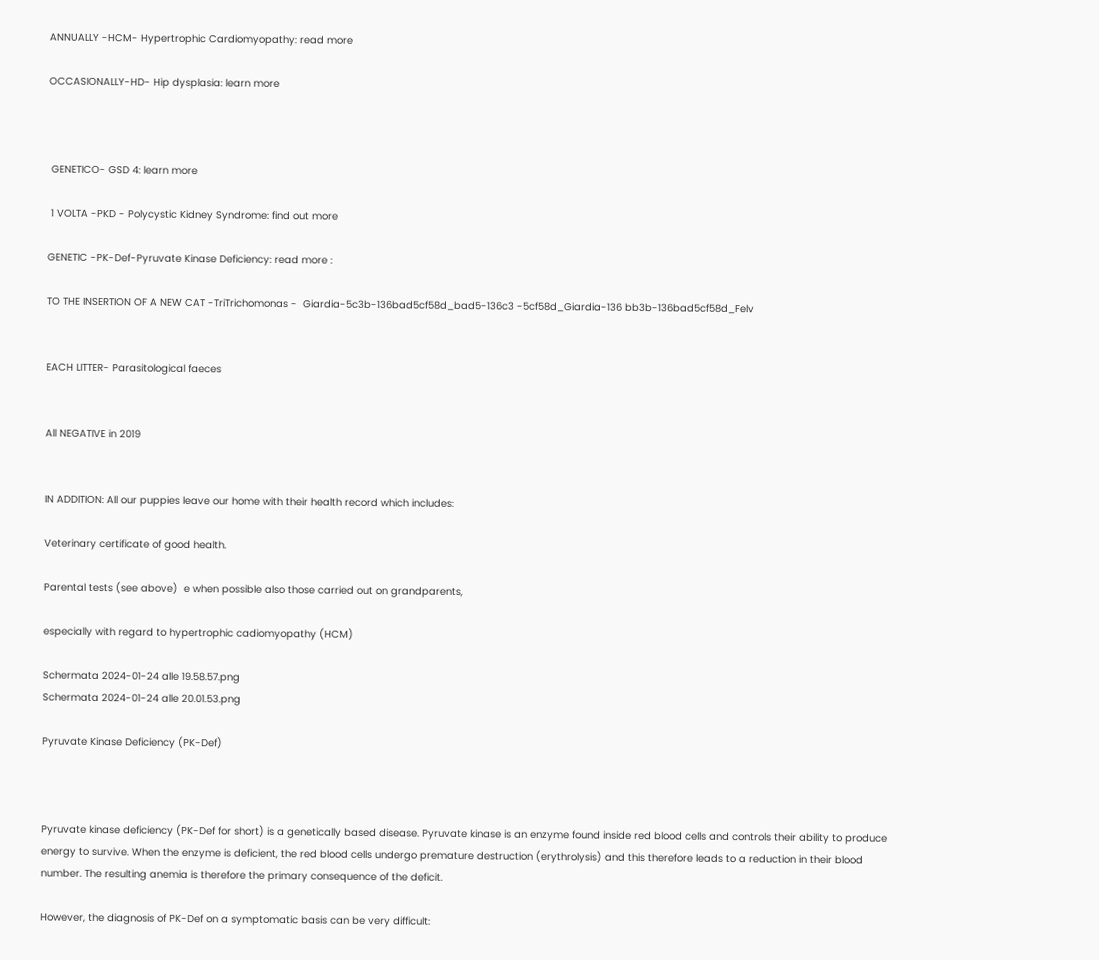ANNUALLY -HCM- Hypertrophic Cardiomyopathy: read more

OCCASIONALLY-HD- Hip dysplasia: learn more



 GENETICO- GSD 4: learn more

 1 VOLTA -PKD - Polycystic Kidney Syndrome: find out more

GENETIC -PK-Def-Pyruvate Kinase Deficiency: read more :

TO THE INSERTION OF A NEW CAT -TriTrichomonas -  Giardia-5c3b-136bad5cf58d_bad5-136c3 -5cf58d_Giardia-136 bb3b-136bad5cf58d_Felv


EACH LITTER- Parasitological faeces


All NEGATIVE in 2019


IN ADDITION: All our puppies leave our home with their health record which includes:

Veterinary certificate of good health.

Parental tests (see above)  e when possible also those carried out on grandparents,

especially with regard to hypertrophic cadiomyopathy (HCM)

Schermata 2024-01-24 alle 19.58.57.png
Schermata 2024-01-24 alle 20.01.53.png

Pyruvate Kinase Deficiency (PK-Def)



Pyruvate kinase deficiency (PK-Def for short) is a genetically based disease. Pyruvate kinase is an enzyme found inside red blood cells and controls their ability to produce energy to survive. When the enzyme is deficient, the red blood cells undergo premature destruction (erythrolysis) and this therefore leads to a reduction in their blood number. The resulting anemia is therefore the primary consequence of the deficit.

However, the diagnosis of PK-Def on a symptomatic basis can be very difficult: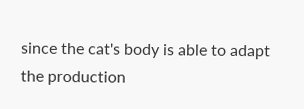since the cat's body is able to adapt the production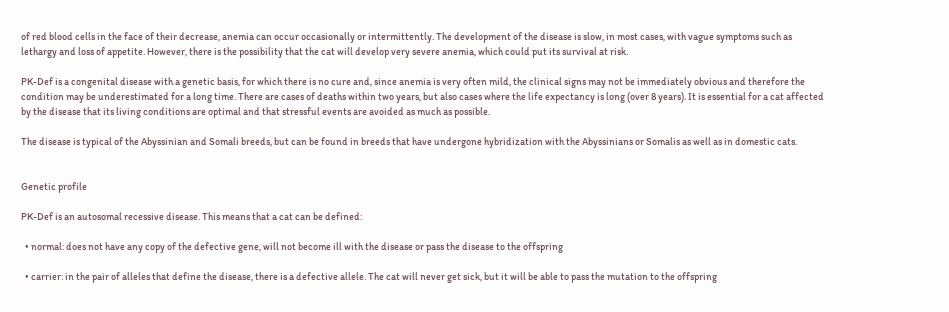of red blood cells in the face of their decrease, anemia can occur occasionally or intermittently. The development of the disease is slow, in most cases, with vague symptoms such as lethargy and loss of appetite. However, there is the possibility that the cat will develop very severe anemia, which could put its survival at risk.

PK-Def is a congenital disease with a genetic basis, for which there is no cure and, since anemia is very often mild, the clinical signs may not be immediately obvious and therefore the condition may be underestimated for a long time. There are cases of deaths within two years, but also cases where the life expectancy is long (over 8 years). It is essential for a cat affected by the disease that its living conditions are optimal and that stressful events are avoided as much as possible.

The disease is typical of the Abyssinian and Somali breeds, but can be found in breeds that have undergone hybridization with the Abyssinians or Somalis as well as in domestic cats.


Genetic profile

PK-Def is an autosomal recessive disease. This means that a cat can be defined:

  • normal: does not have any copy of the defective gene, will not become ill with the disease or pass the disease to the offspring

  • carrier: in the pair of alleles that define the disease, there is a defective allele. The cat will never get sick, but it will be able to pass the mutation to the offspring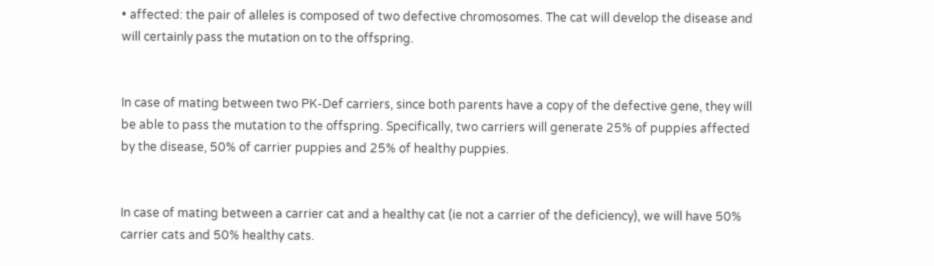• affected: the pair of alleles is composed of two defective chromosomes. The cat will develop the disease and will certainly pass the mutation on to the offspring.


In case of mating between two PK-Def carriers, since both parents have a copy of the defective gene, they will be able to pass the mutation to the offspring. Specifically, two carriers will generate 25% of puppies affected by the disease, 50% of carrier puppies and 25% of healthy puppies.


In case of mating between a carrier cat and a healthy cat (ie not a carrier of the deficiency), we will have 50% carrier cats and 50% healthy cats.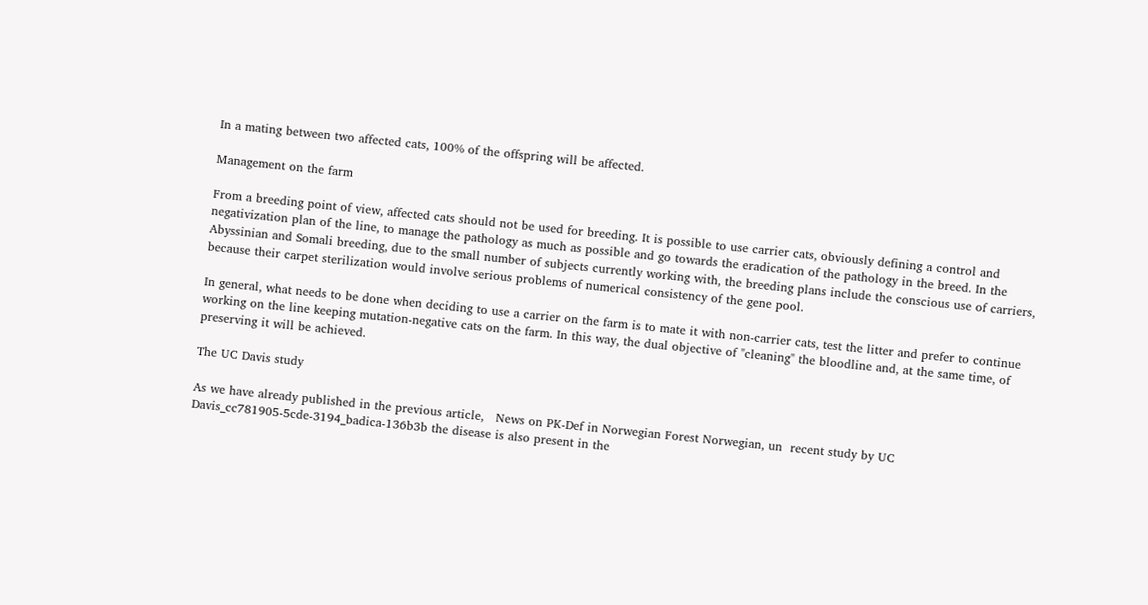In a mating between two affected cats, 100% of the offspring will be affected.

Management on the farm

From a breeding point of view, affected cats should not be used for breeding. It is possible to use carrier cats, obviously defining a control and negativization plan of the line, to manage the pathology as much as possible and go towards the eradication of the pathology in the breed. In the Abyssinian and Somali breeding, due to the small number of subjects currently working with, the breeding plans include the conscious use of carriers, because their carpet sterilization would involve serious problems of numerical consistency of the gene pool.

In general, what needs to be done when deciding to use a carrier on the farm is to mate it with non-carrier cats, test the litter and prefer to continue working on the line keeping mutation-negative cats on the farm. In this way, the dual objective of "cleaning" the bloodline and, at the same time, of preserving it will be achieved.

The UC Davis study

As we have already published in the previous article,   News on PK-Def in Norwegian Forest Norwegian, un  recent study by UC Davis_cc781905-5cde-3194_badica-136b3b the disease is also present in the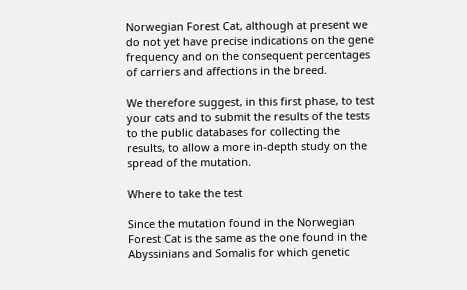Norwegian Forest Cat, although at present we do not yet have precise indications on the gene frequency and on the consequent percentages of carriers and affections in the breed.

We therefore suggest, in this first phase, to test your cats and to submit the results of the tests to the public databases for collecting the results, to allow a more in-depth study on the spread of the mutation.

Where to take the test

Since the mutation found in the Norwegian Forest Cat is the same as the one found in the Abyssinians and Somalis for which genetic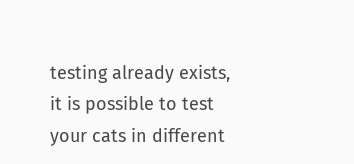testing already exists, it is possible to test your cats in different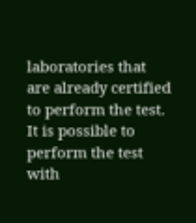laboratories that are already certified to perform the test. It is possible to perform the test with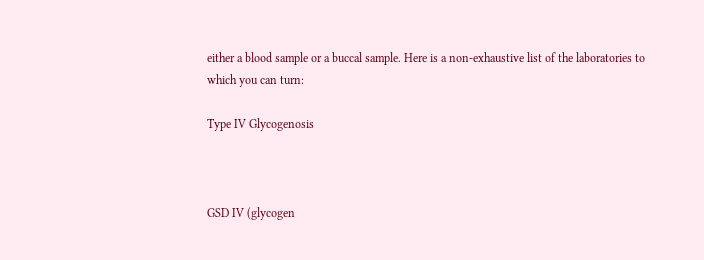either a blood sample or a buccal sample. Here is a non-exhaustive list of the laboratories to which you can turn:

Type IV Glycogenosis



GSD IV (glycogen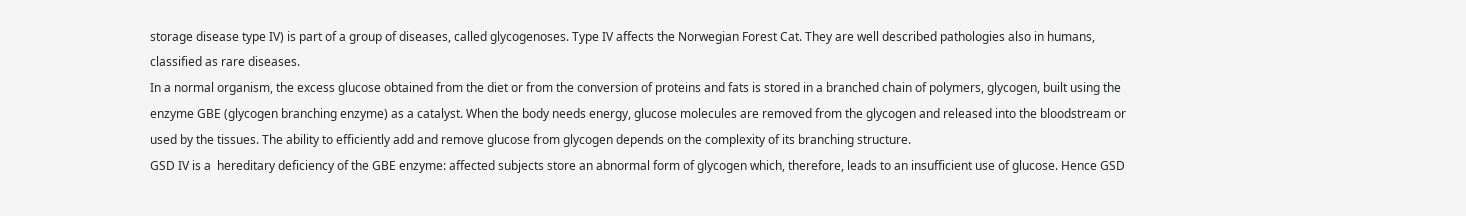storage disease type IV) is part of a group of diseases, called glycogenoses. Type IV affects the Norwegian Forest Cat. They are well described pathologies also in humans, classified as rare diseases.
In a normal organism, the excess glucose obtained from the diet or from the conversion of proteins and fats is stored in a branched chain of polymers, glycogen, built using the enzyme GBE (glycogen branching enzyme) as a catalyst. When the body needs energy, glucose molecules are removed from the glycogen and released into the bloodstream or used by the tissues. The ability to efficiently add and remove glucose from glycogen depends on the complexity of its branching structure.
GSD IV is a  hereditary deficiency of the GBE enzyme: affected subjects store an abnormal form of glycogen which, therefore, leads to an insufficient use of glucose. Hence GSD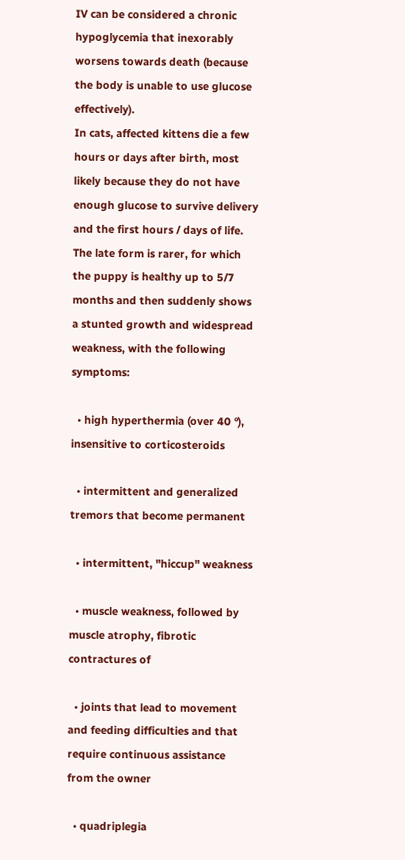IV can be considered a chronic hypoglycemia that inexorably worsens towards death (because the body is unable to use glucose effectively).
In cats, affected kittens die a few hours or days after birth, most likely because they do not have enough glucose to survive delivery and the first hours / days of life. The late form is rarer, for which the puppy is healthy up to 5/7 months and then suddenly shows a stunted growth and widespread weakness, with the following symptoms:

  • high hyperthermia (over 40 °), insensitive to corticosteroids

  • intermittent and generalized tremors that become permanent

  • intermittent, "hiccup" weakness

  • muscle weakness, followed by muscle atrophy, fibrotic contractures of

  • joints that lead to movement and feeding difficulties and that require continuous assistance from the owner

  • quadriplegia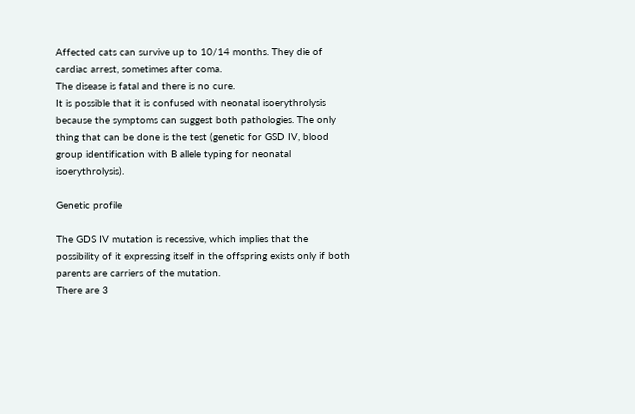Affected cats can survive up to 10/14 months. They die of cardiac arrest, sometimes after coma.
The disease is fatal and there is no cure.
It is possible that it is confused with neonatal isoerythrolysis  because the symptoms can suggest both pathologies. The only thing that can be done is the test (genetic for GSD IV, blood group identification with B allele typing for neonatal isoerythrolysis).

Genetic profile

The GDS IV mutation is recessive, which implies that the possibility of it expressing itself in the offspring exists only if both parents are carriers of the mutation.
There are 3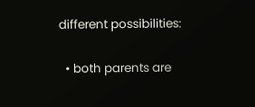different possibilities:

  • both parents are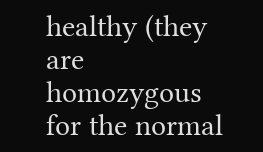healthy (they are homozygous for the normal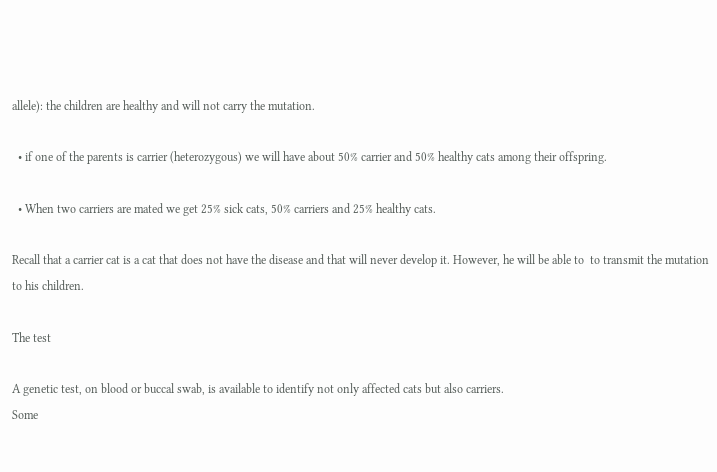allele): the children are healthy and will not carry the mutation.

  • if one of the parents is carrier (heterozygous) we will have about 50% carrier and 50% healthy cats among their offspring.

  • When two carriers are mated we get 25% sick cats, 50% carriers and 25% healthy cats.

Recall that a carrier cat is a cat that does not have the disease and that will never develop it. However, he will be able to  to transmit the mutation to his children.

The test

A genetic test, on blood or buccal swab, is available to identify not only affected cats but also carriers.
Some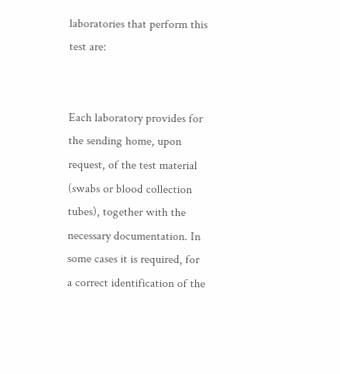laboratories that perform this test are:


Each laboratory provides for the sending home, upon request, of the test material (swabs or blood collection tubes), together with the necessary documentation. In some cases it is required, for a correct identification of the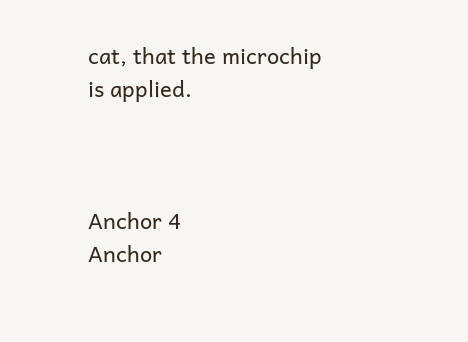cat, that the microchip is applied.



Anchor 4
Anchor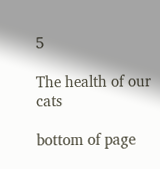5

The health of our cats

bottom of page